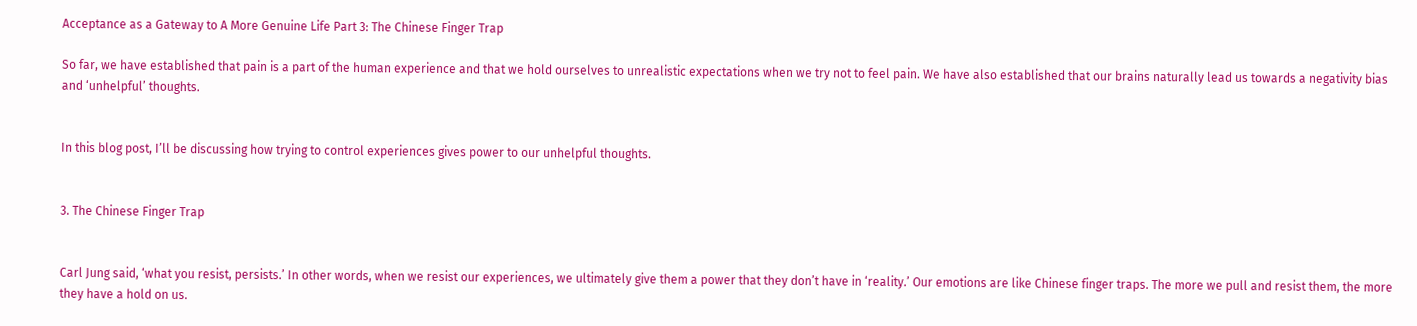Acceptance as a Gateway to A More Genuine Life Part 3: The Chinese Finger Trap

So far, we have established that pain is a part of the human experience and that we hold ourselves to unrealistic expectations when we try not to feel pain. We have also established that our brains naturally lead us towards a negativity bias and ‘unhelpful’ thoughts.


In this blog post, I’ll be discussing how trying to control experiences gives power to our unhelpful thoughts.


3. The Chinese Finger Trap


Carl Jung said, ‘what you resist, persists.’ In other words, when we resist our experiences, we ultimately give them a power that they don’t have in ‘reality.’ Our emotions are like Chinese finger traps. The more we pull and resist them, the more they have a hold on us.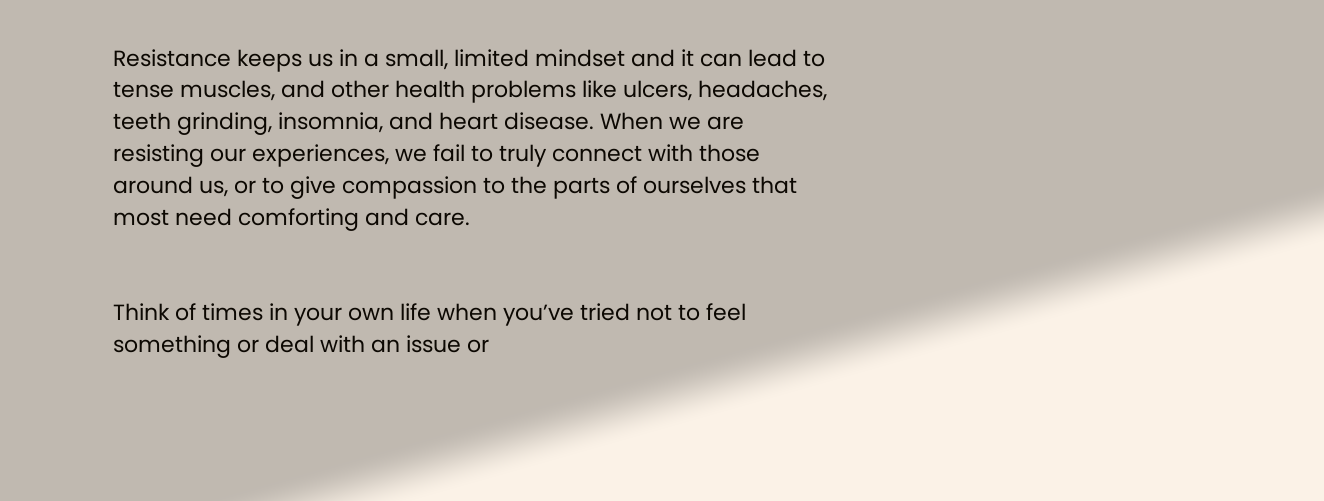Resistance keeps us in a small, limited mindset and it can lead to tense muscles, and other health problems like ulcers, headaches, teeth grinding, insomnia, and heart disease. When we are resisting our experiences, we fail to truly connect with those around us, or to give compassion to the parts of ourselves that most need comforting and care.


Think of times in your own life when you’ve tried not to feel something or deal with an issue or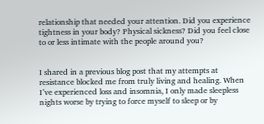relationship that needed your attention. Did you experience tightness in your body? Physical sickness? Did you feel close to or less intimate with the people around you?


I shared in a previous blog post that my attempts at resistance blocked me from truly living and healing. When I’ve experienced loss and insomnia, I only made sleepless nights worse by trying to force myself to sleep or by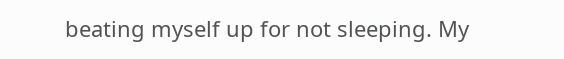beating myself up for not sleeping. My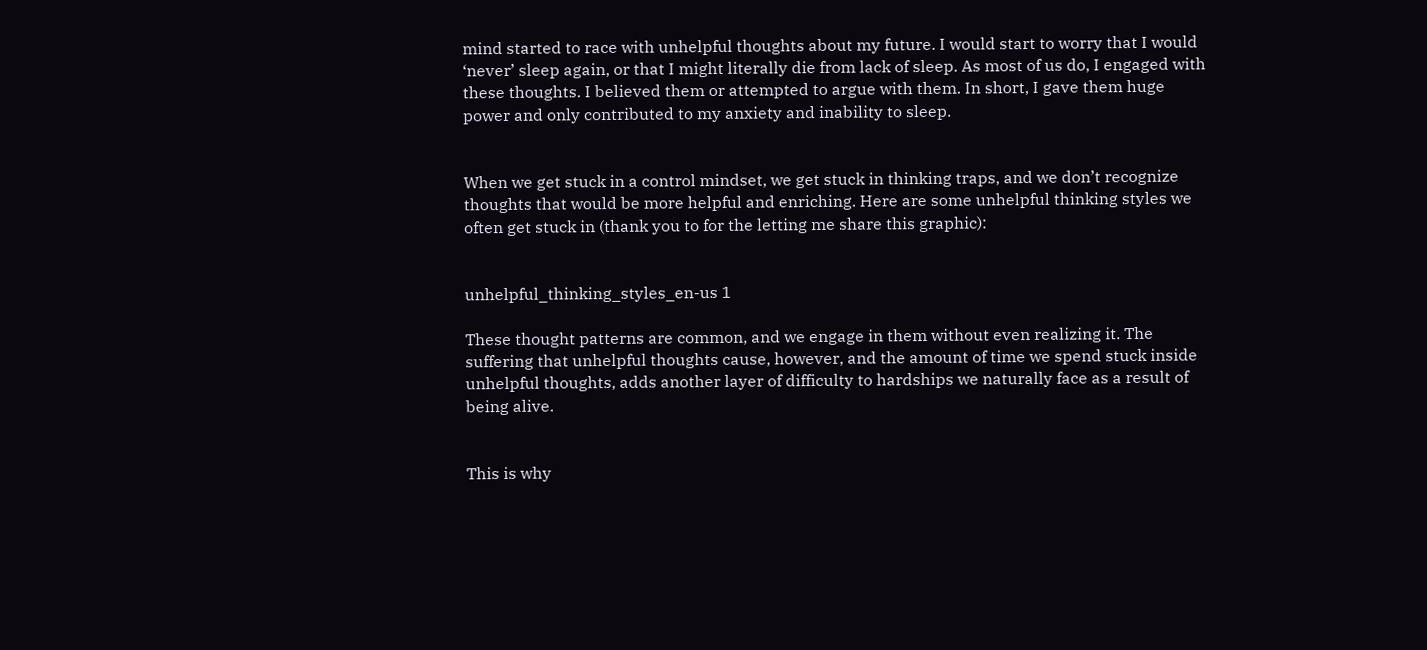mind started to race with unhelpful thoughts about my future. I would start to worry that I would ‘never’ sleep again, or that I might literally die from lack of sleep. As most of us do, I engaged with these thoughts. I believed them or attempted to argue with them. In short, I gave them huge power and only contributed to my anxiety and inability to sleep.


When we get stuck in a control mindset, we get stuck in thinking traps, and we don’t recognize thoughts that would be more helpful and enriching. Here are some unhelpful thinking styles we often get stuck in (thank you to for the letting me share this graphic):


unhelpful_thinking_styles_en-us 1

These thought patterns are common, and we engage in them without even realizing it. The suffering that unhelpful thoughts cause, however, and the amount of time we spend stuck inside unhelpful thoughts, adds another layer of difficulty to hardships we naturally face as a result of being alive.


This is why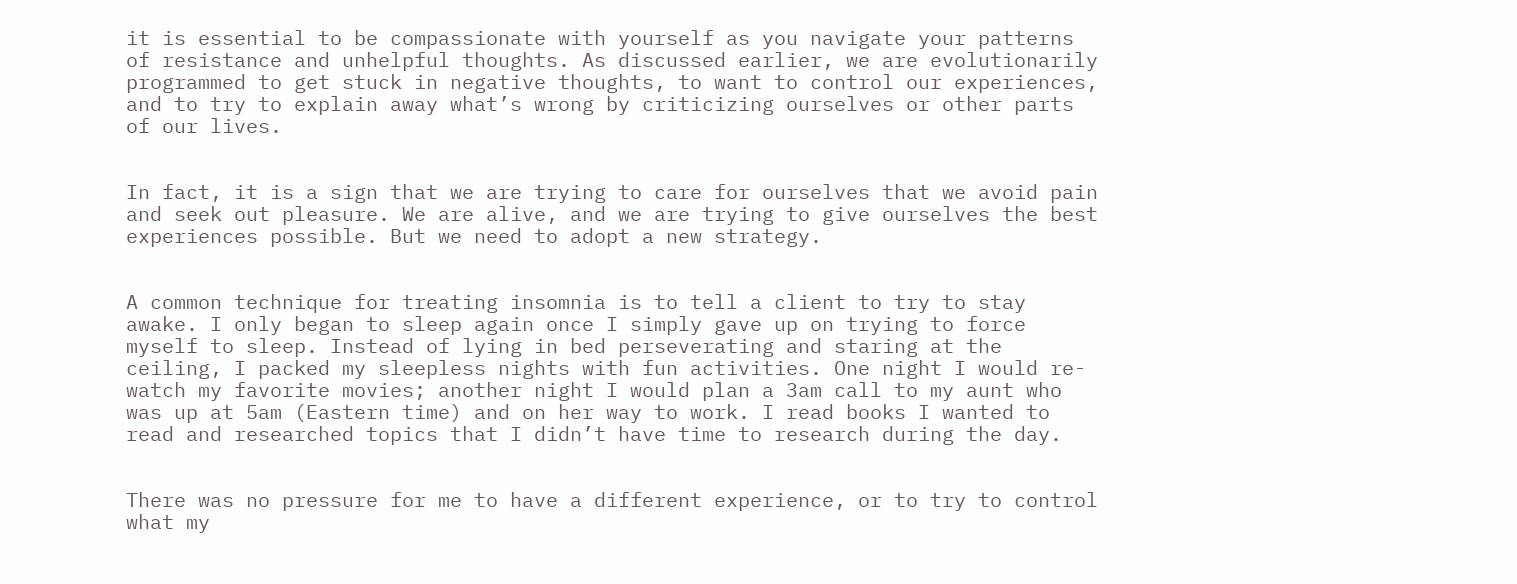it is essential to be compassionate with yourself as you navigate your patterns of resistance and unhelpful thoughts. As discussed earlier, we are evolutionarily programmed to get stuck in negative thoughts, to want to control our experiences, and to try to explain away what’s wrong by criticizing ourselves or other parts of our lives.


In fact, it is a sign that we are trying to care for ourselves that we avoid pain and seek out pleasure. We are alive, and we are trying to give ourselves the best experiences possible. But we need to adopt a new strategy.


A common technique for treating insomnia is to tell a client to try to stay awake. I only began to sleep again once I simply gave up on trying to force myself to sleep. Instead of lying in bed perseverating and staring at the ceiling, I packed my sleepless nights with fun activities. One night I would re-watch my favorite movies; another night I would plan a 3am call to my aunt who was up at 5am (Eastern time) and on her way to work. I read books I wanted to read and researched topics that I didn’t have time to research during the day.


There was no pressure for me to have a different experience, or to try to control what my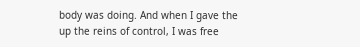body was doing. And when I gave the up the reins of control, I was free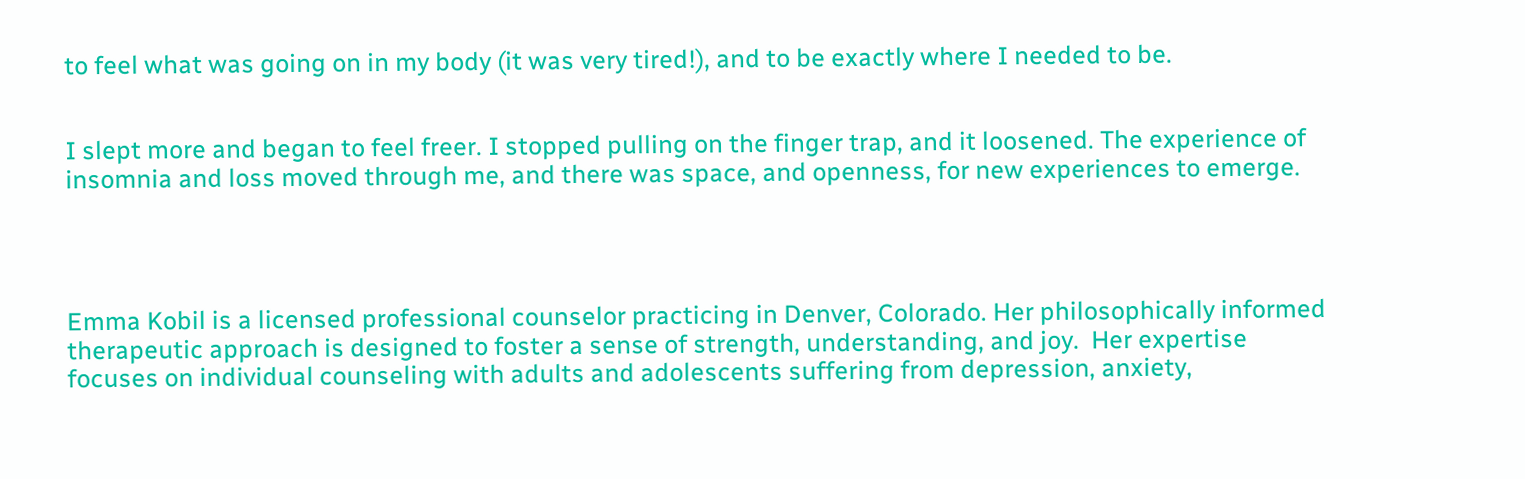to feel what was going on in my body (it was very tired!), and to be exactly where I needed to be.


I slept more and began to feel freer. I stopped pulling on the finger trap, and it loosened. The experience of insomnia and loss moved through me, and there was space, and openness, for new experiences to emerge.




Emma Kobil is a licensed professional counselor practicing in Denver, Colorado. Her philosophically informed therapeutic approach is designed to foster a sense of strength, understanding, and joy.  Her expertise focuses on individual counseling with adults and adolescents suffering from depression, anxiety,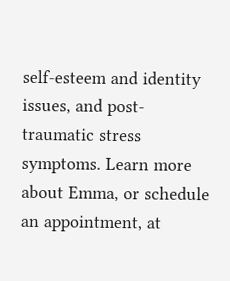self-esteem and identity issues, and post-traumatic stress symptoms. Learn more about Emma, or schedule an appointment, at